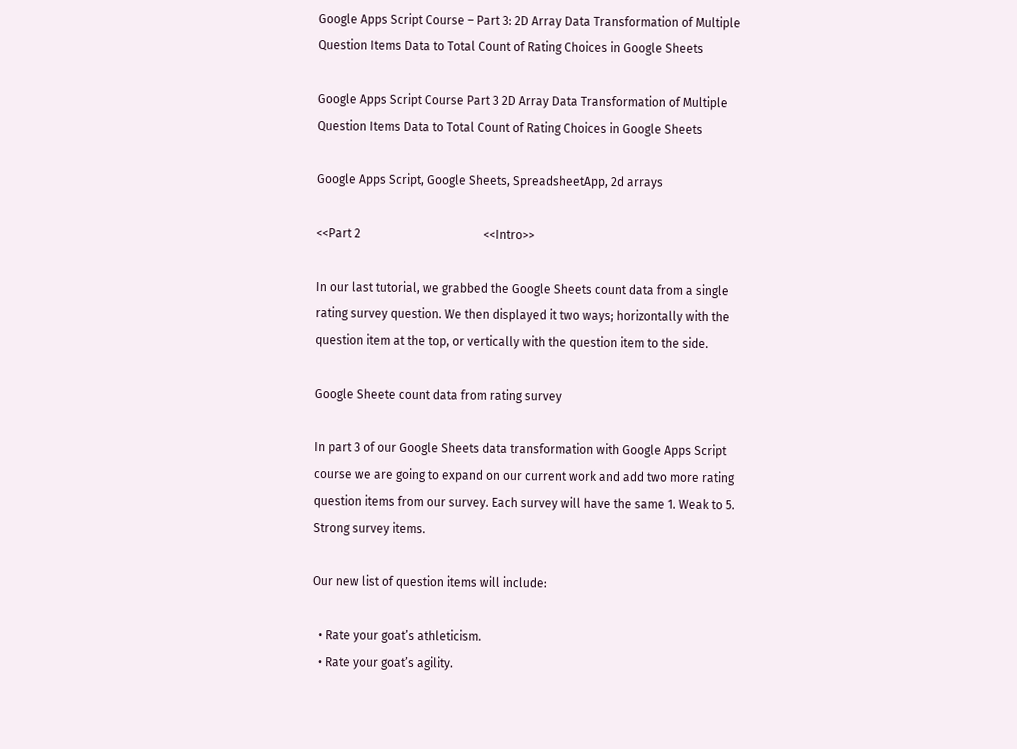Google Apps Script Course – Part 3: 2D Array Data Transformation of Multiple Question Items Data to Total Count of Rating Choices in Google Sheets

Google Apps Script Course Part 3 2D Array Data Transformation of Multiple Question Items Data to Total Count of Rating Choices in Google Sheets

Google Apps Script, Google Sheets, SpreadsheetApp, 2d arrays

<<Part 2                                         <<Intro>>

In our last tutorial, we grabbed the Google Sheets count data from a single rating survey question. We then displayed it two ways; horizontally with the question item at the top, or vertically with the question item to the side.

Google Sheete count data from rating survey

In part 3 of our Google Sheets data transformation with Google Apps Script course we are going to expand on our current work and add two more rating question items from our survey. Each survey will have the same 1. Weak to 5. Strong survey items.

Our new list of question items will include:

  • Rate your goat’s athleticism.
  • Rate your goat’s agility.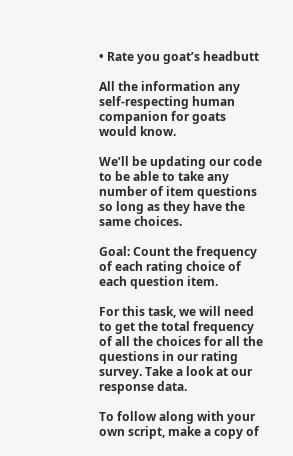• Rate you goat’s headbutt

All the information any self-respecting human companion for goats would know.

We’ll be updating our code to be able to take any number of item questions so long as they have the same choices.

Goal: Count the frequency of each rating choice of each question item.

For this task, we will need to get the total frequency of all the choices for all the questions in our rating survey. Take a look at our response data.

To follow along with your own script, make a copy of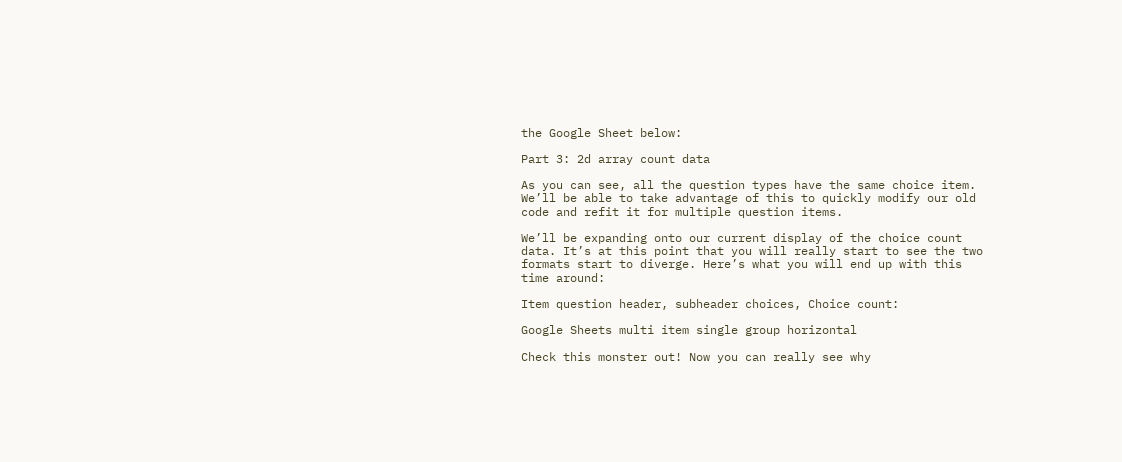the Google Sheet below:

Part 3: 2d array count data

As you can see, all the question types have the same choice item. We’ll be able to take advantage of this to quickly modify our old code and refit it for multiple question items.

We’ll be expanding onto our current display of the choice count data. It’s at this point that you will really start to see the two formats start to diverge. Here’s what you will end up with this time around:

Item question header, subheader choices, Choice count:

Google Sheets multi item single group horizontal

Check this monster out! Now you can really see why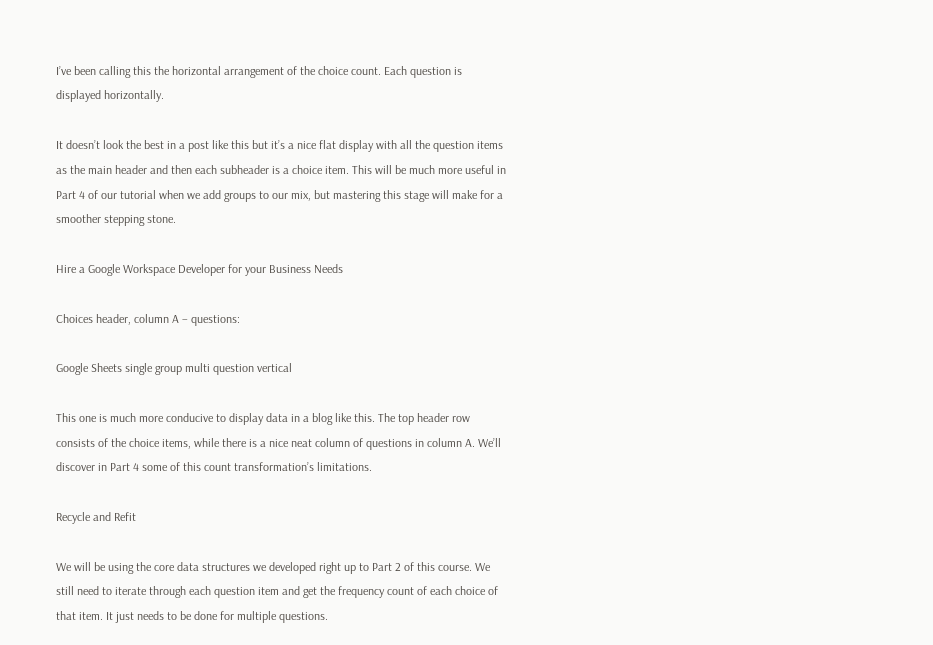I’ve been calling this the horizontal arrangement of the choice count. Each question is displayed horizontally.

It doesn’t look the best in a post like this but it’s a nice flat display with all the question items as the main header and then each subheader is a choice item. This will be much more useful in Part 4 of our tutorial when we add groups to our mix, but mastering this stage will make for a smoother stepping stone.

Hire a Google Workspace Developer for your Business Needs

Choices header, column A – questions:

Google Sheets single group multi question vertical

This one is much more conducive to display data in a blog like this. The top header row consists of the choice items, while there is a nice neat column of questions in column A. We’ll discover in Part 4 some of this count transformation’s limitations.

Recycle and Refit

We will be using the core data structures we developed right up to Part 2 of this course. We still need to iterate through each question item and get the frequency count of each choice of that item. It just needs to be done for multiple questions.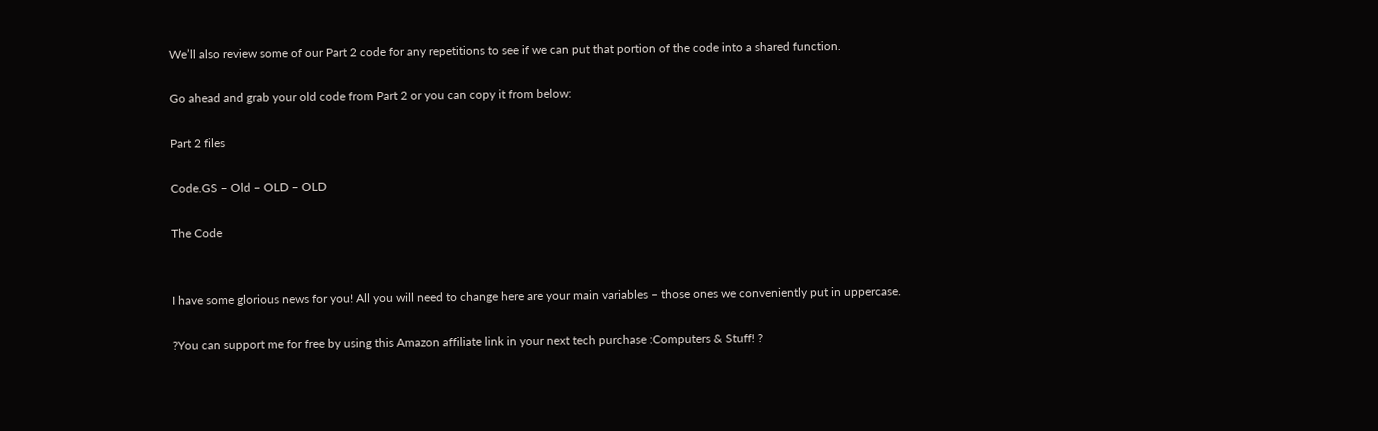We’ll also review some of our Part 2 code for any repetitions to see if we can put that portion of the code into a shared function.

Go ahead and grab your old code from Part 2 or you can copy it from below:

Part 2 files

Code.GS – Old – OLD – OLD

The Code


I have some glorious news for you! All you will need to change here are your main variables – those ones we conveniently put in uppercase.

?You can support me for free by using this Amazon affiliate link in your next tech purchase :Computers & Stuff! ?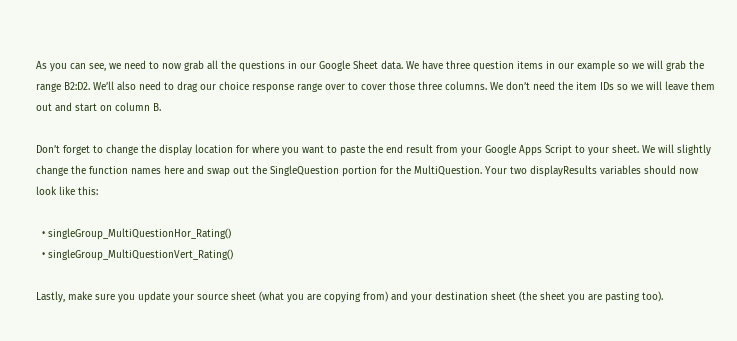As you can see, we need to now grab all the questions in our Google Sheet data. We have three question items in our example so we will grab the range B2:D2. We’ll also need to drag our choice response range over to cover those three columns. We don’t need the item IDs so we will leave them out and start on column B.

Don’t forget to change the display location for where you want to paste the end result from your Google Apps Script to your sheet. We will slightly change the function names here and swap out the SingleQuestion portion for the MultiQuestion. Your two displayResults variables should now look like this:

  • singleGroup_MultiQuestionHor_Rating()
  • singleGroup_MultiQuestionVert_Rating()

Lastly, make sure you update your source sheet (what you are copying from) and your destination sheet (the sheet you are pasting too).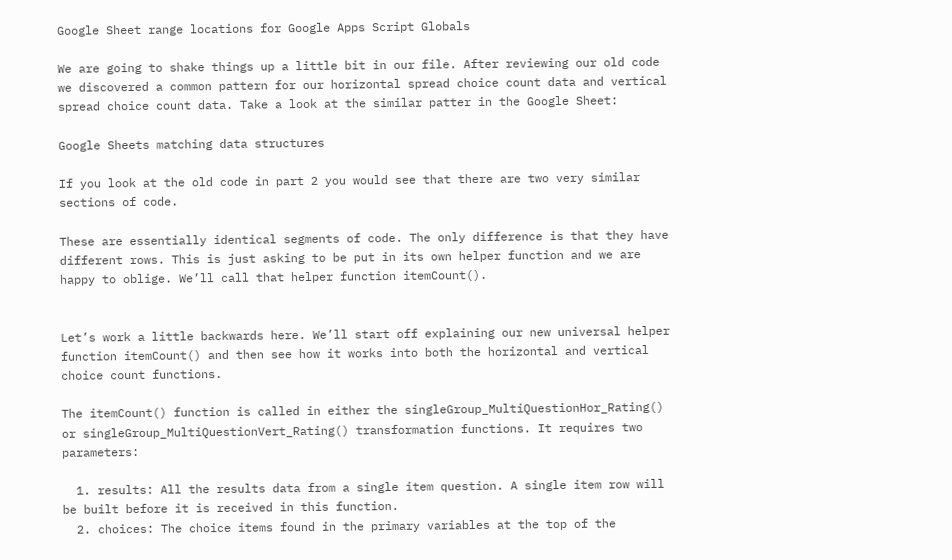Google Sheet range locations for Google Apps Script Globals

We are going to shake things up a little bit in our file. After reviewing our old code we discovered a common pattern for our horizontal spread choice count data and vertical spread choice count data. Take a look at the similar patter in the Google Sheet:

Google Sheets matching data structures

If you look at the old code in part 2 you would see that there are two very similar sections of code.

These are essentially identical segments of code. The only difference is that they have different rows. This is just asking to be put in its own helper function and we are happy to oblige. We’ll call that helper function itemCount().


Let’s work a little backwards here. We’ll start off explaining our new universal helper function itemCount() and then see how it works into both the horizontal and vertical choice count functions.

The itemCount() function is called in either the singleGroup_MultiQuestionHor_Rating() or singleGroup_MultiQuestionVert_Rating() transformation functions. It requires two parameters:

  1. results: All the results data from a single item question. A single item row will be built before it is received in this function.
  2. choices: The choice items found in the primary variables at the top of the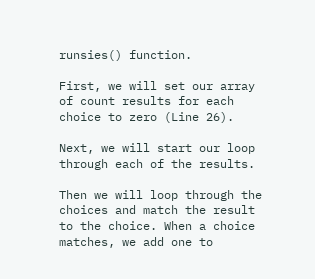runsies() function.

First, we will set our array of count results for each choice to zero (Line 26).

Next, we will start our loop through each of the results.

Then we will loop through the choices and match the result to the choice. When a choice matches, we add one to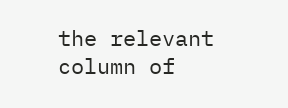the relevant column of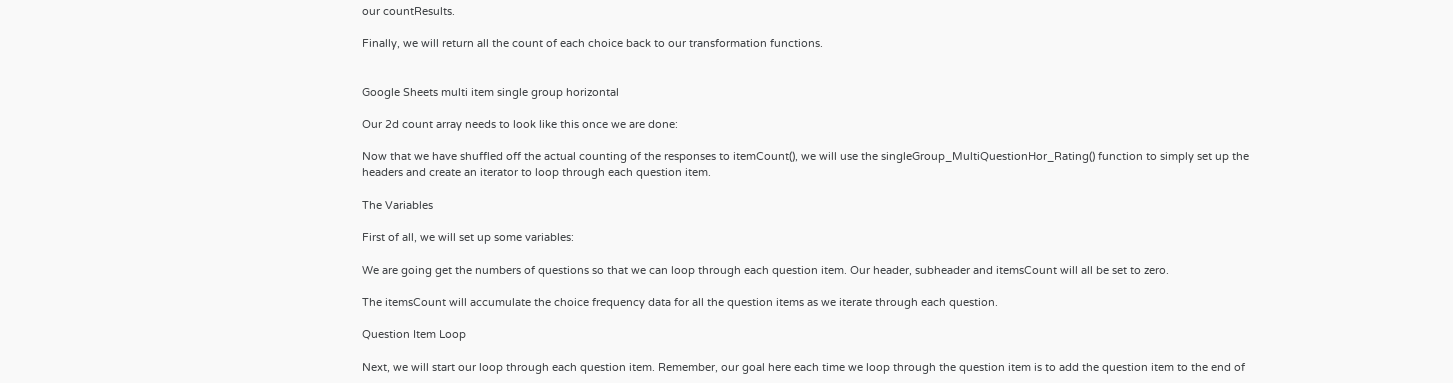our countResults.

Finally, we will return all the count of each choice back to our transformation functions.


Google Sheets multi item single group horizontal

Our 2d count array needs to look like this once we are done:

Now that we have shuffled off the actual counting of the responses to itemCount(), we will use the singleGroup_MultiQuestionHor_Rating() function to simply set up the headers and create an iterator to loop through each question item.

The Variables

First of all, we will set up some variables:

We are going get the numbers of questions so that we can loop through each question item. Our header, subheader and itemsCount will all be set to zero.

The itemsCount will accumulate the choice frequency data for all the question items as we iterate through each question.

Question Item Loop

Next, we will start our loop through each question item. Remember, our goal here each time we loop through the question item is to add the question item to the end of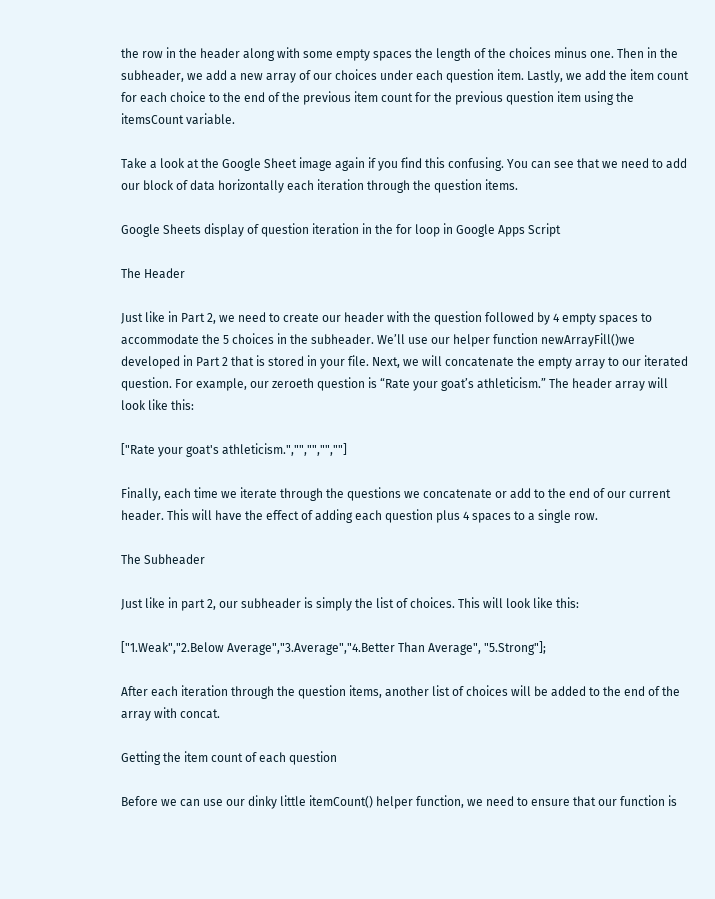the row in the header along with some empty spaces the length of the choices minus one. Then in the subheader, we add a new array of our choices under each question item. Lastly, we add the item count for each choice to the end of the previous item count for the previous question item using the itemsCount variable.

Take a look at the Google Sheet image again if you find this confusing. You can see that we need to add our block of data horizontally each iteration through the question items.

Google Sheets display of question iteration in the for loop in Google Apps Script

The Header

Just like in Part 2, we need to create our header with the question followed by 4 empty spaces to accommodate the 5 choices in the subheader. We’ll use our helper function newArrayFill()we developed in Part 2 that is stored in your file. Next, we will concatenate the empty array to our iterated question. For example, our zeroeth question is “Rate your goat’s athleticism.” The header array will look like this:

["Rate your goat's athleticism.","","","",""]

Finally, each time we iterate through the questions we concatenate or add to the end of our current header. This will have the effect of adding each question plus 4 spaces to a single row.

The Subheader

Just like in part 2, our subheader is simply the list of choices. This will look like this:

["1.Weak","2.Below Average","3.Average","4.Better Than Average", "5.Strong"];

After each iteration through the question items, another list of choices will be added to the end of the array with concat.

Getting the item count of each question

Before we can use our dinky little itemCount() helper function, we need to ensure that our function is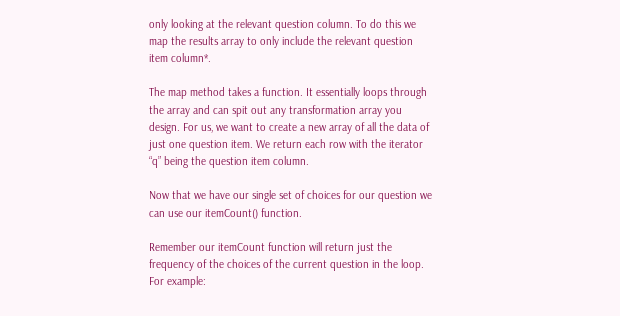only looking at the relevant question column. To do this we map the results array to only include the relevant question item column*.

The map method takes a function. It essentially loops through the array and can spit out any transformation array you design. For us, we want to create a new array of all the data of just one question item. We return each row with the iterator “q” being the question item column.

Now that we have our single set of choices for our question we can use our itemCount() function.

Remember our itemCount function will return just the frequency of the choices of the current question in the loop. For example: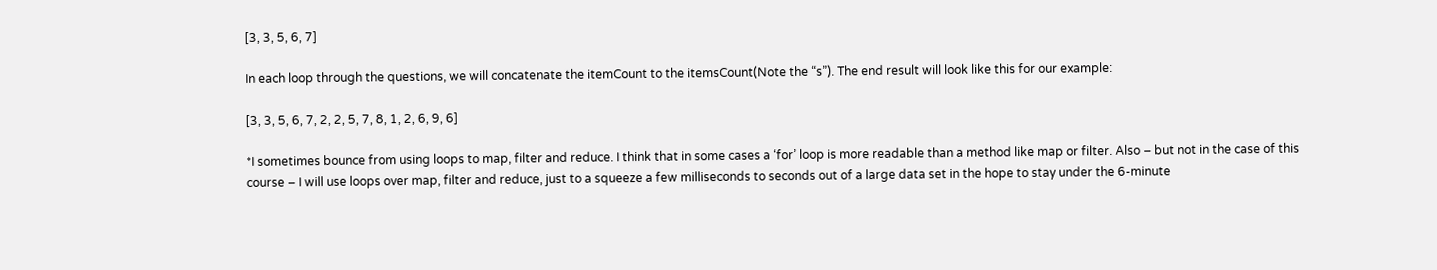[3, 3, 5, 6, 7]

In each loop through the questions, we will concatenate the itemCount to the itemsCount(Note the “s”). The end result will look like this for our example:

[3, 3, 5, 6, 7, 2, 2, 5, 7, 8, 1, 2, 6, 9, 6]

*I sometimes bounce from using loops to map, filter and reduce. I think that in some cases a ‘for’ loop is more readable than a method like map or filter. Also – but not in the case of this course – I will use loops over map, filter and reduce, just to a squeeze a few milliseconds to seconds out of a large data set in the hope to stay under the 6-minute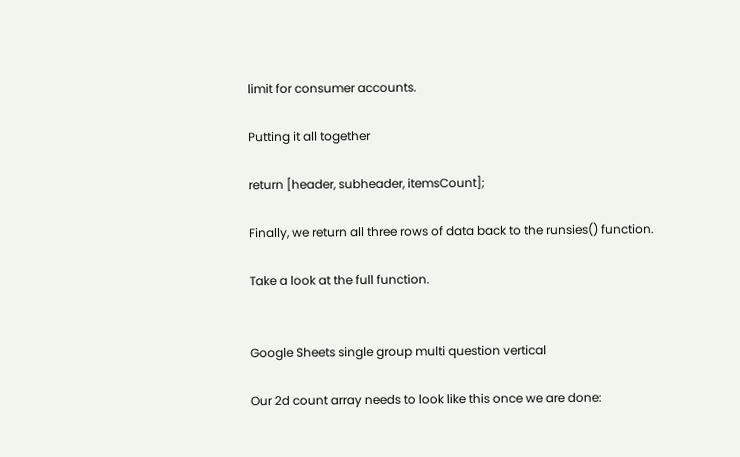limit for consumer accounts.

Putting it all together

return [header, subheader, itemsCount];

Finally, we return all three rows of data back to the runsies() function.

Take a look at the full function.


Google Sheets single group multi question vertical

Our 2d count array needs to look like this once we are done: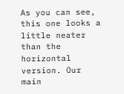As you can see, this one looks a little neater than the horizontal version. Our main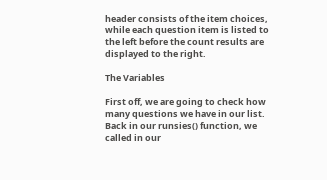header consists of the item choices, while each question item is listed to the left before the count results are displayed to the right.

The Variables

First off, we are going to check how many questions we have in our list. Back in our runsies() function, we called in our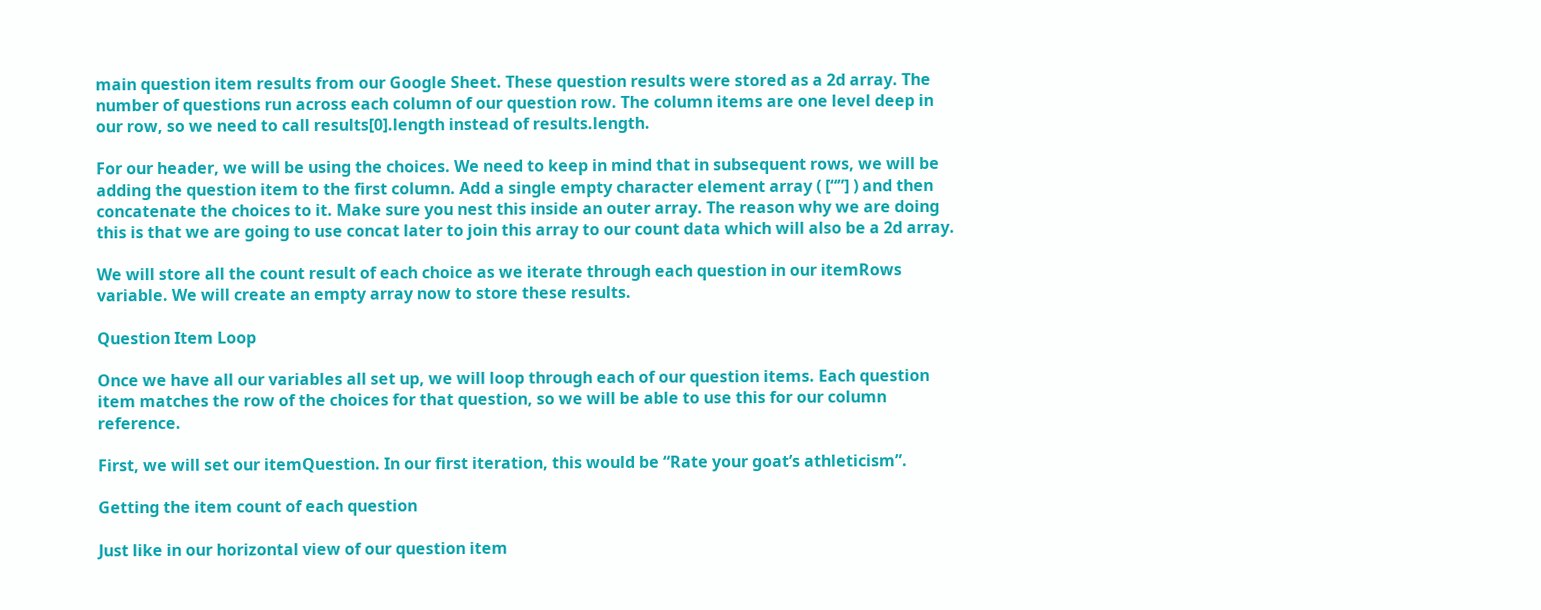main question item results from our Google Sheet. These question results were stored as a 2d array. The number of questions run across each column of our question row. The column items are one level deep in our row, so we need to call results[0].length instead of results.length.

For our header, we will be using the choices. We need to keep in mind that in subsequent rows, we will be adding the question item to the first column. Add a single empty character element array ( [“”] ) and then concatenate the choices to it. Make sure you nest this inside an outer array. The reason why we are doing this is that we are going to use concat later to join this array to our count data which will also be a 2d array.

We will store all the count result of each choice as we iterate through each question in our itemRows variable. We will create an empty array now to store these results.

Question Item Loop

Once we have all our variables all set up, we will loop through each of our question items. Each question item matches the row of the choices for that question, so we will be able to use this for our column reference.

First, we will set our itemQuestion. In our first iteration, this would be “Rate your goat’s athleticism”.

Getting the item count of each question

Just like in our horizontal view of our question item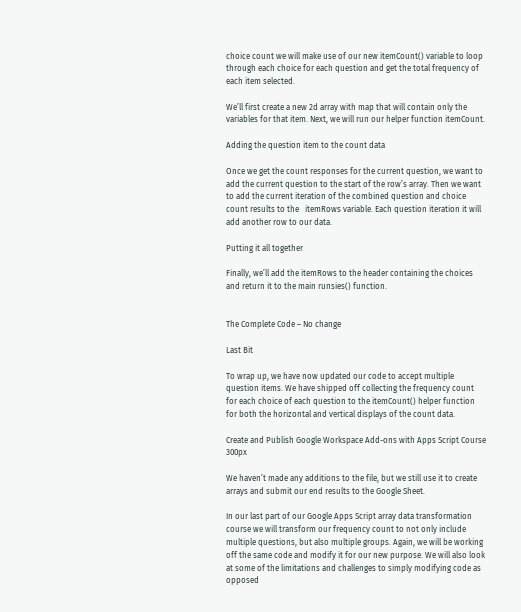choice count we will make use of our new itemCount() variable to loop through each choice for each question and get the total frequency of each item selected.

We’ll first create a new 2d array with map that will contain only the variables for that item. Next, we will run our helper function itemCount.

Adding the question item to the count data

Once we get the count responses for the current question, we want to add the current question to the start of the row’s array. Then we want to add the current iteration of the combined question and choice count results to the   itemRows variable. Each question iteration it will add another row to our data.

Putting it all together

Finally, we’ll add the itemRows to the header containing the choices and return it to the main runsies() function.


The Complete Code – No change

Last Bit

To wrap up, we have now updated our code to accept multiple question items. We have shipped off collecting the frequency count for each choice of each question to the itemCount() helper function for both the horizontal and vertical displays of the count data.

Create and Publish Google Workspace Add-ons with Apps Script Course 300px

We haven’t made any additions to the file, but we still use it to create arrays and submit our end results to the Google Sheet.

In our last part of our Google Apps Script array data transformation course we will transform our frequency count to not only include multiple questions, but also multiple groups. Again, we will be working off the same code and modify it for our new purpose. We will also look at some of the limitations and challenges to simply modifying code as opposed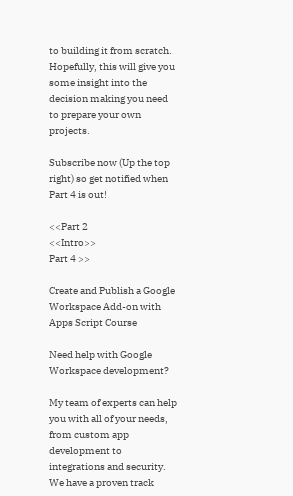to building it from scratch. Hopefully, this will give you some insight into the decision making you need to prepare your own projects.

Subscribe now (Up the top right) so get notified when Part 4 is out!

<<Part 2                                         <<Intro>>                                         Part 4 >>

Create and Publish a Google Workspace Add-on with Apps Script Course

Need help with Google Workspace development?

My team of experts can help you with all of your needs, from custom app development to integrations and security. We have a proven track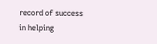record of success in helping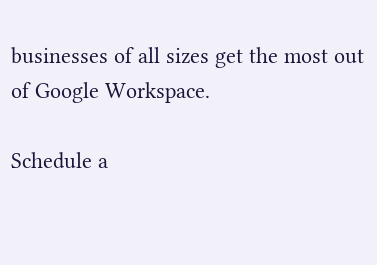businesses of all sizes get the most out of Google Workspace.

Schedule a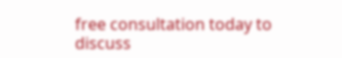free consultation today to discuss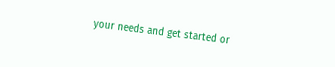your needs and get started or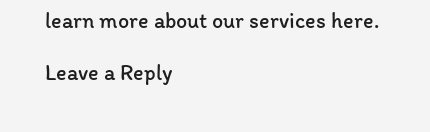learn more about our services here.

Leave a Reply